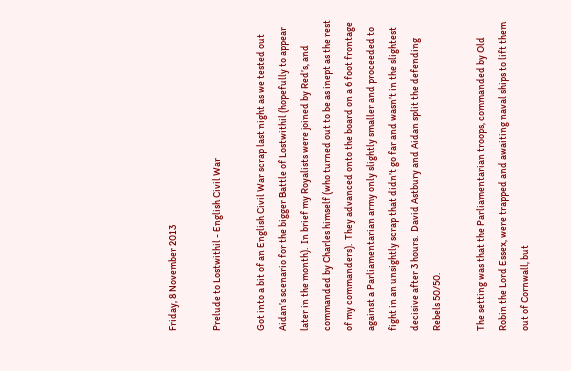Friday, 8 November 2013

Prelude to Lostwithil - English Civil War

Got into a bit of an English Civil War scrap last night as we tested out Aidan’s scenario for the bigger Battle of Lostwithil (hopefully to appear later in the month).  In brief my Royalists were joined by Red’s, and commanded by Charles himself (who turned out to be as inept as the rest of my commanders).  They advanced onto the board on a 6 foot frontage against a Parliamentarian army only slightly smaller and proceeded to fight in an unsightly scrap that didn’t go far and wasn’t in the slightest decisive after 3 hours.  David Astbury and Aidan split the defending Rebels 50/50.

The setting was that the Parliamentarian troops, commanded by Old Robin the Lord Essex, were trapped and awaiting naval ships to lift them out of Cornwall, but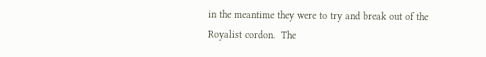in the meantime they were to try and break out of the Royalist cordon.  The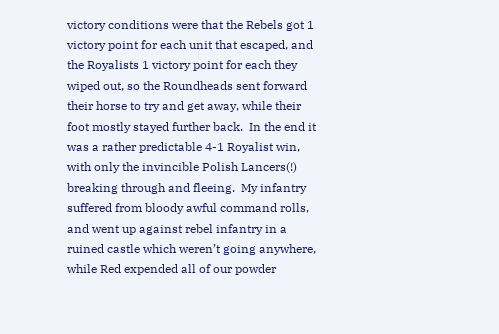victory conditions were that the Rebels got 1 victory point for each unit that escaped, and the Royalists 1 victory point for each they wiped out, so the Roundheads sent forward their horse to try and get away, while their foot mostly stayed further back.  In the end it was a rather predictable 4-1 Royalist win, with only the invincible Polish Lancers(!) breaking through and fleeing.  My infantry suffered from bloody awful command rolls, and went up against rebel infantry in a ruined castle which weren’t going anywhere, while Red expended all of our powder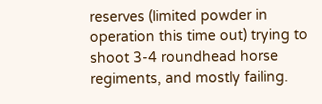reserves (limited powder in operation this time out) trying to shoot 3-4 roundhead horse regiments, and mostly failing.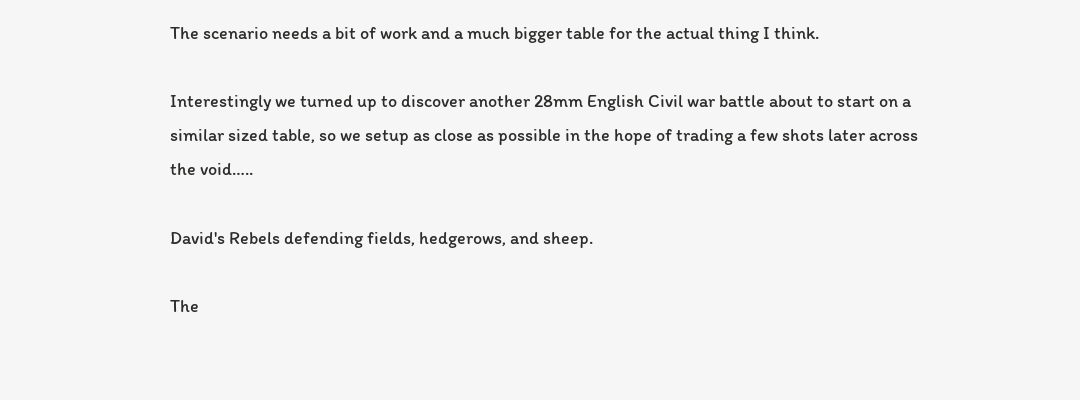The scenario needs a bit of work and a much bigger table for the actual thing I think.

Interestingly we turned up to discover another 28mm English Civil war battle about to start on a similar sized table, so we setup as close as possible in the hope of trading a few shots later across the void…..

David's Rebels defending fields, hedgerows, and sheep.

The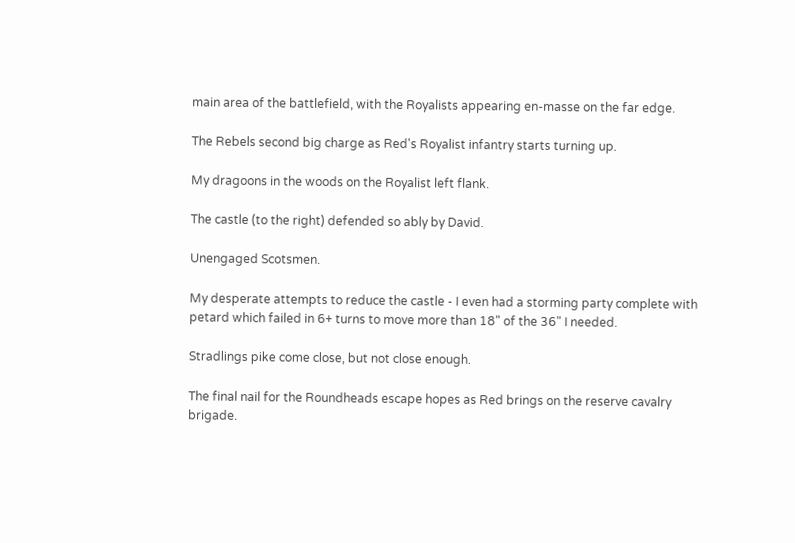main area of the battlefield, with the Royalists appearing en-masse on the far edge.

The Rebels second big charge as Red's Royalist infantry starts turning up.

My dragoons in the woods on the Royalist left flank.

The castle (to the right) defended so ably by David.

Unengaged Scotsmen.

My desperate attempts to reduce the castle - I even had a storming party complete with petard which failed in 6+ turns to move more than 18" of the 36" I needed.

Stradlings pike come close, but not close enough.

The final nail for the Roundheads escape hopes as Red brings on the reserve cavalry brigade.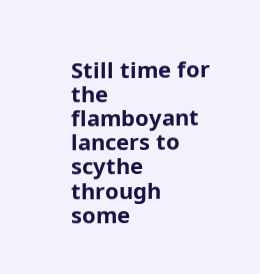Still time for the flamboyant lancers to scythe through some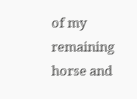of my remaining horse and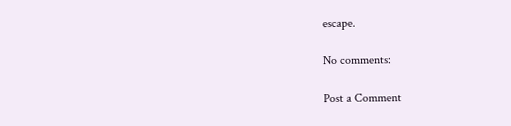escape.

No comments:

Post a Comment